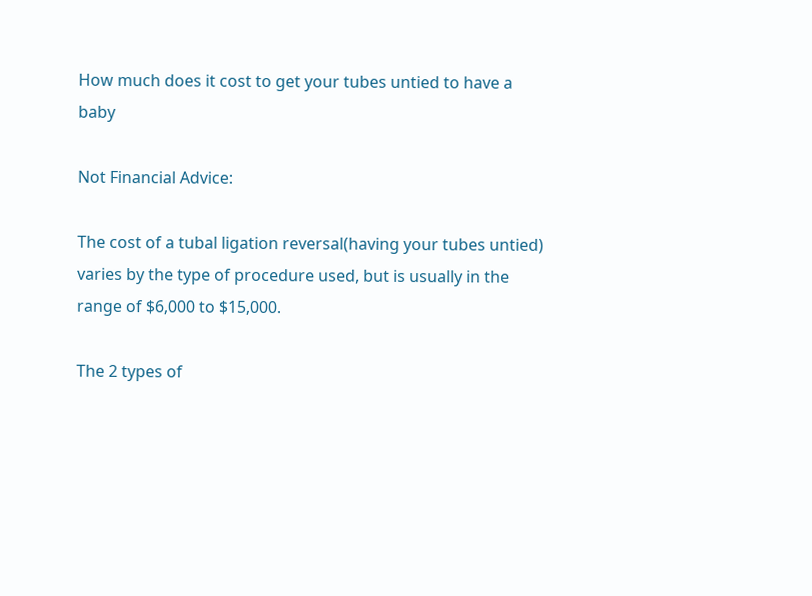How much does it cost to get your tubes untied to have a baby

Not Financial Advice:

The cost of a tubal ligation reversal(having your tubes untied) varies by the type of procedure used, but is usually in the range of $6,000 to $15,000.

The 2 types of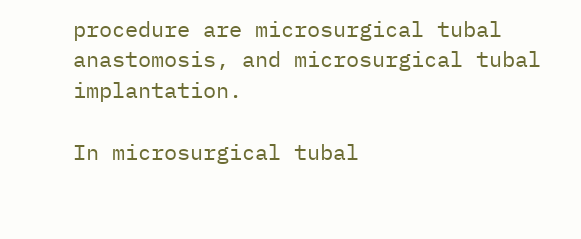procedure are microsurgical tubal anastomosis, and microsurgical tubal implantation.

In microsurgical tubal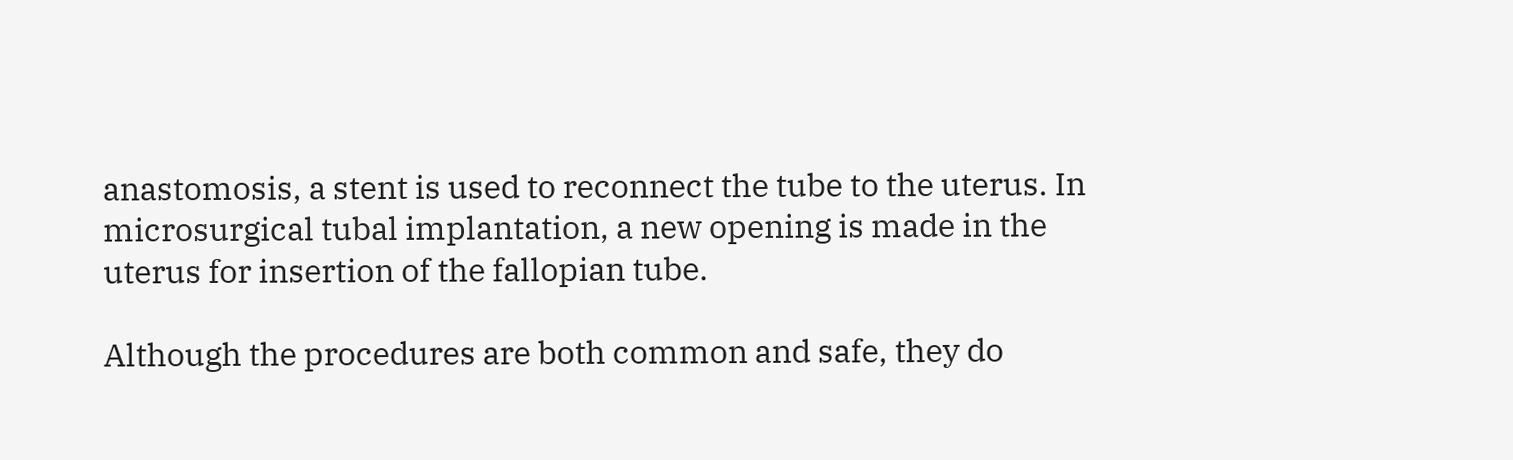anastomosis, a stent is used to reconnect the tube to the uterus. In microsurgical tubal implantation, a new opening is made in the uterus for insertion of the fallopian tube.

Although the procedures are both common and safe, they do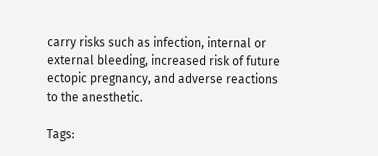carry risks such as infection, internal or external bleeding, increased risk of future ectopic pregnancy, and adverse reactions to the anesthetic.

Tags: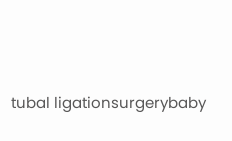tubal ligationsurgerybaby